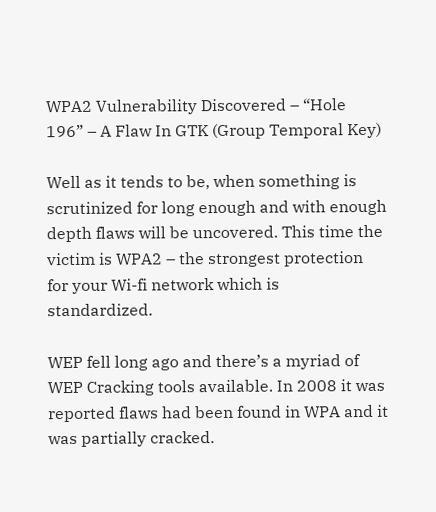WPA2 Vulnerability Discovered – “Hole 196” – A Flaw In GTK (Group Temporal Key)

Well as it tends to be, when something is scrutinized for long enough and with enough depth flaws will be uncovered. This time the victim is WPA2 – the strongest protection for your Wi-fi network which is standardized.

WEP fell long ago and there’s a myriad of WEP Cracking tools available. In 2008 it was reported flaws had been found in WPA and it was partially cracked.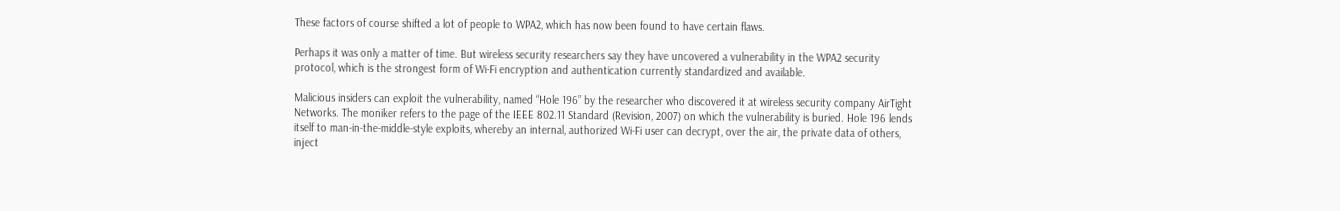These factors of course shifted a lot of people to WPA2, which has now been found to have certain flaws.

Perhaps it was only a matter of time. But wireless security researchers say they have uncovered a vulnerability in the WPA2 security protocol, which is the strongest form of Wi-Fi encryption and authentication currently standardized and available.

Malicious insiders can exploit the vulnerability, named “Hole 196” by the researcher who discovered it at wireless security company AirTight Networks. The moniker refers to the page of the IEEE 802.11 Standard (Revision, 2007) on which the vulnerability is buried. Hole 196 lends itself to man-in-the-middle-style exploits, whereby an internal, authorized Wi-Fi user can decrypt, over the air, the private data of others, inject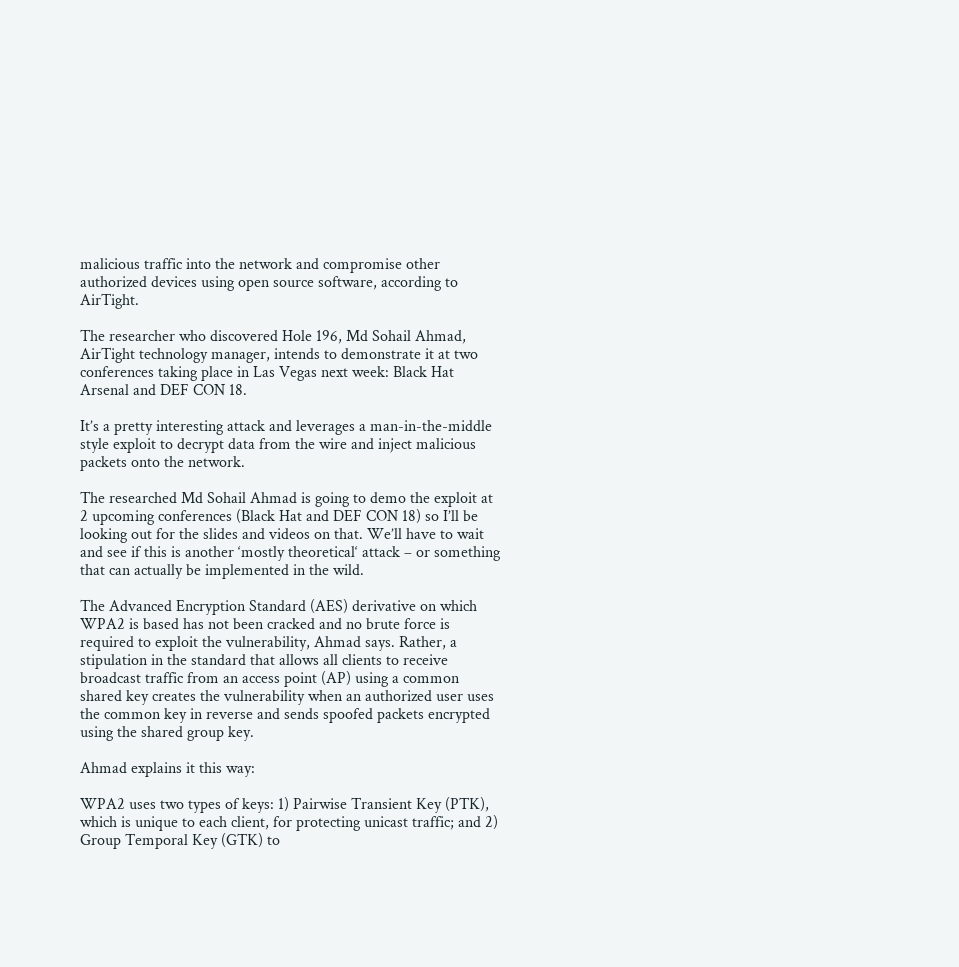malicious traffic into the network and compromise other authorized devices using open source software, according to AirTight.

The researcher who discovered Hole 196, Md Sohail Ahmad, AirTight technology manager, intends to demonstrate it at two conferences taking place in Las Vegas next week: Black Hat Arsenal and DEF CON 18.

It’s a pretty interesting attack and leverages a man-in-the-middle style exploit to decrypt data from the wire and inject malicious packets onto the network.

The researched Md Sohail Ahmad is going to demo the exploit at 2 upcoming conferences (Black Hat and DEF CON 18) so I’ll be looking out for the slides and videos on that. We’ll have to wait and see if this is another ‘mostly theoretical‘ attack – or something that can actually be implemented in the wild.

The Advanced Encryption Standard (AES) derivative on which WPA2 is based has not been cracked and no brute force is required to exploit the vulnerability, Ahmad says. Rather, a stipulation in the standard that allows all clients to receive broadcast traffic from an access point (AP) using a common shared key creates the vulnerability when an authorized user uses the common key in reverse and sends spoofed packets encrypted using the shared group key.

Ahmad explains it this way:

WPA2 uses two types of keys: 1) Pairwise Transient Key (PTK), which is unique to each client, for protecting unicast traffic; and 2) Group Temporal Key (GTK) to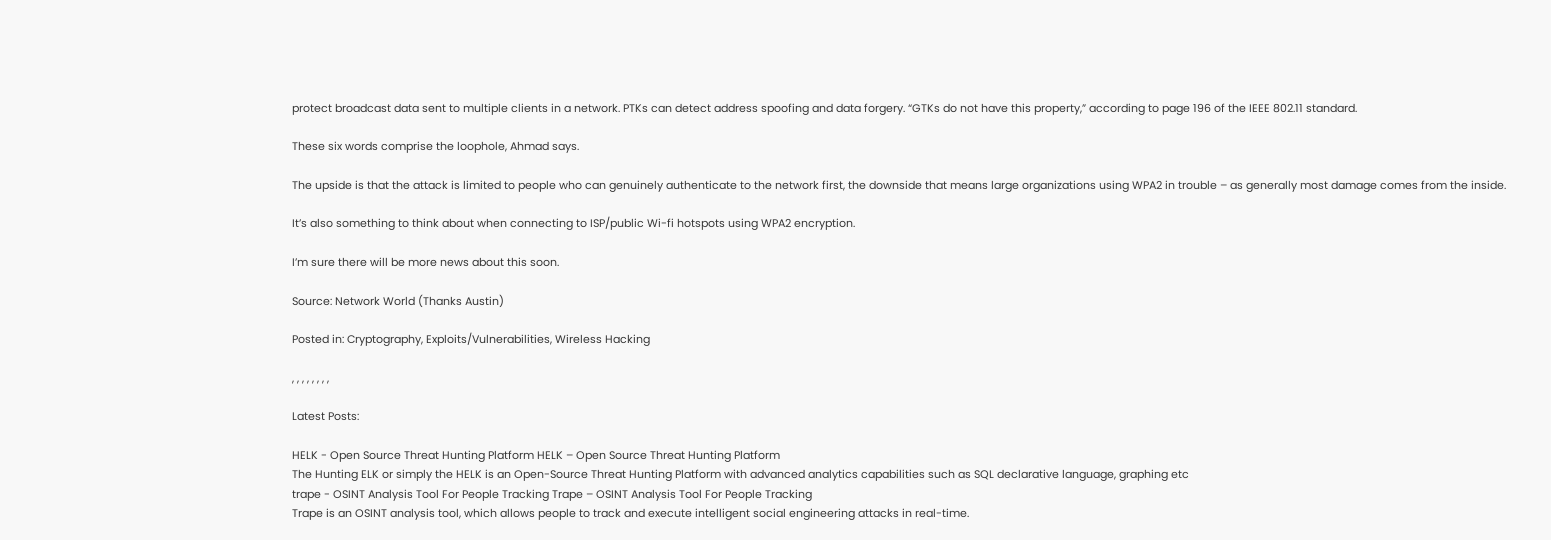protect broadcast data sent to multiple clients in a network. PTKs can detect address spoofing and data forgery. “GTKs do not have this property,” according to page 196 of the IEEE 802.11 standard.

These six words comprise the loophole, Ahmad says.

The upside is that the attack is limited to people who can genuinely authenticate to the network first, the downside that means large organizations using WPA2 in trouble – as generally most damage comes from the inside.

It’s also something to think about when connecting to ISP/public Wi-fi hotspots using WPA2 encryption.

I’m sure there will be more news about this soon.

Source: Network World (Thanks Austin)

Posted in: Cryptography, Exploits/Vulnerabilities, Wireless Hacking

, , , , , , , ,

Latest Posts:

HELK - Open Source Threat Hunting Platform HELK – Open Source Threat Hunting Platform
The Hunting ELK or simply the HELK is an Open-Source Threat Hunting Platform with advanced analytics capabilities such as SQL declarative language, graphing etc
trape - OSINT Analysis Tool For People Tracking Trape – OSINT Analysis Tool For People Tracking
Trape is an OSINT analysis tool, which allows people to track and execute intelligent social engineering attacks in real-time.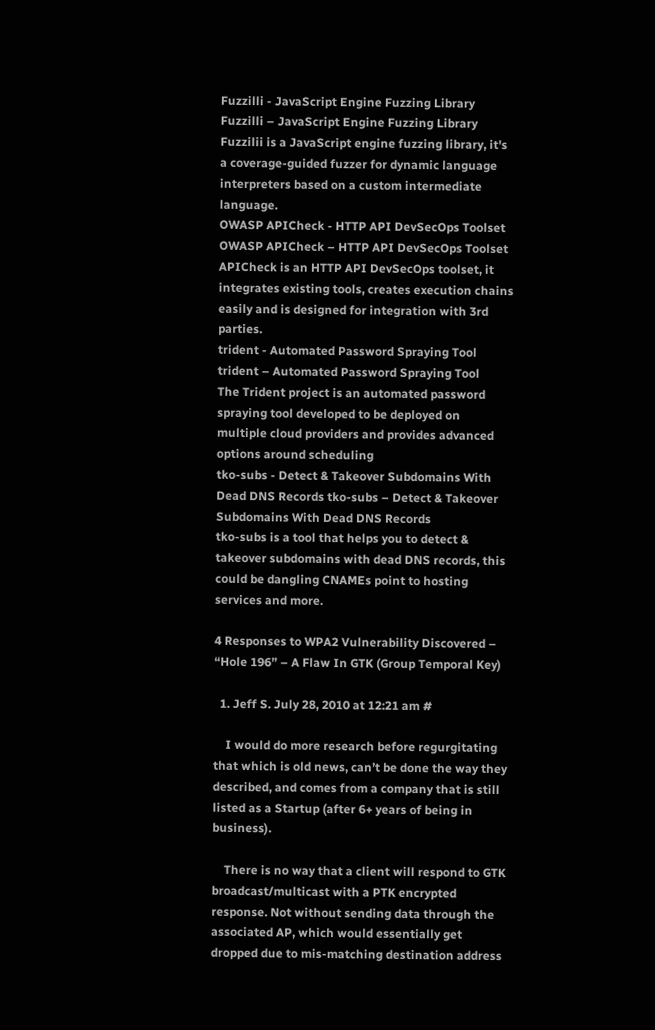Fuzzilli - JavaScript Engine Fuzzing Library Fuzzilli – JavaScript Engine Fuzzing Library
Fuzzilii is a JavaScript engine fuzzing library, it's a coverage-guided fuzzer for dynamic language interpreters based on a custom intermediate language.
OWASP APICheck - HTTP API DevSecOps Toolset OWASP APICheck – HTTP API DevSecOps Toolset
APICheck is an HTTP API DevSecOps toolset, it integrates existing tools, creates execution chains easily and is designed for integration with 3rd parties.
trident - Automated Password Spraying Tool trident – Automated Password Spraying Tool
The Trident project is an automated password spraying tool developed to be deployed on multiple cloud providers and provides advanced options around scheduling
tko-subs - Detect & Takeover Subdomains With Dead DNS Records tko-subs – Detect & Takeover Subdomains With Dead DNS Records
tko-subs is a tool that helps you to detect & takeover subdomains with dead DNS records, this could be dangling CNAMEs point to hosting services and more.

4 Responses to WPA2 Vulnerability Discovered – “Hole 196” – A Flaw In GTK (Group Temporal Key)

  1. Jeff S. July 28, 2010 at 12:21 am #

    I would do more research before regurgitating that which is old news, can’t be done the way they described, and comes from a company that is still listed as a Startup (after 6+ years of being in business).

    There is no way that a client will respond to GTK broadcast/multicast with a PTK encrypted response. Not without sending data through the associated AP, which would essentially get dropped due to mis-matching destination address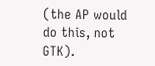(the AP would do this, not GTK).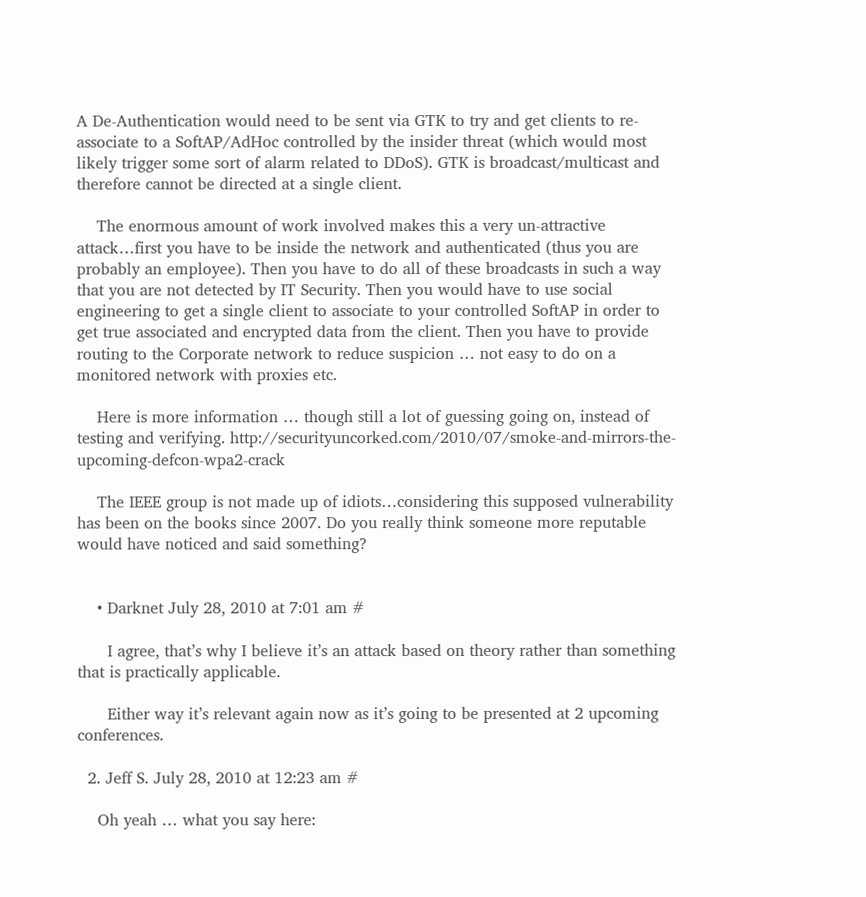A De-Authentication would need to be sent via GTK to try and get clients to re-associate to a SoftAP/AdHoc controlled by the insider threat (which would most likely trigger some sort of alarm related to DDoS). GTK is broadcast/multicast and therefore cannot be directed at a single client.

    The enormous amount of work involved makes this a very un-attractive attack…first you have to be inside the network and authenticated (thus you are probably an employee). Then you have to do all of these broadcasts in such a way that you are not detected by IT Security. Then you would have to use social engineering to get a single client to associate to your controlled SoftAP in order to get true associated and encrypted data from the client. Then you have to provide routing to the Corporate network to reduce suspicion … not easy to do on a monitored network with proxies etc.

    Here is more information … though still a lot of guessing going on, instead of testing and verifying. http://securityuncorked.com/2010/07/smoke-and-mirrors-the-upcoming-defcon-wpa2-crack

    The IEEE group is not made up of idiots…considering this supposed vulnerability has been on the books since 2007. Do you really think someone more reputable would have noticed and said something?


    • Darknet July 28, 2010 at 7:01 am #

      I agree, that’s why I believe it’s an attack based on theory rather than something that is practically applicable.

      Either way it’s relevant again now as it’s going to be presented at 2 upcoming conferences.

  2. Jeff S. July 28, 2010 at 12:23 am #

    Oh yeah … what you say here: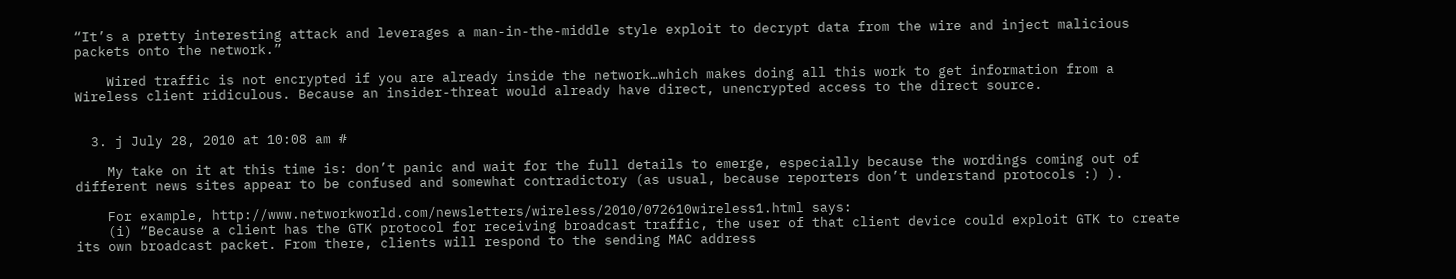“It’s a pretty interesting attack and leverages a man-in-the-middle style exploit to decrypt data from the wire and inject malicious packets onto the network.”

    Wired traffic is not encrypted if you are already inside the network…which makes doing all this work to get information from a Wireless client ridiculous. Because an insider-threat would already have direct, unencrypted access to the direct source.


  3. j July 28, 2010 at 10:08 am #

    My take on it at this time is: don’t panic and wait for the full details to emerge, especially because the wordings coming out of different news sites appear to be confused and somewhat contradictory (as usual, because reporters don’t understand protocols :) ).

    For example, http://www.networkworld.com/newsletters/wireless/2010/072610wireless1.html says:
    (i) “Because a client has the GTK protocol for receiving broadcast traffic, the user of that client device could exploit GTK to create its own broadcast packet. From there, clients will respond to the sending MAC address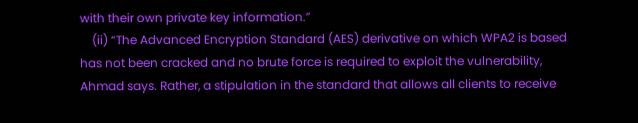with their own private key information.”
    (ii) “The Advanced Encryption Standard (AES) derivative on which WPA2 is based has not been cracked and no brute force is required to exploit the vulnerability, Ahmad says. Rather, a stipulation in the standard that allows all clients to receive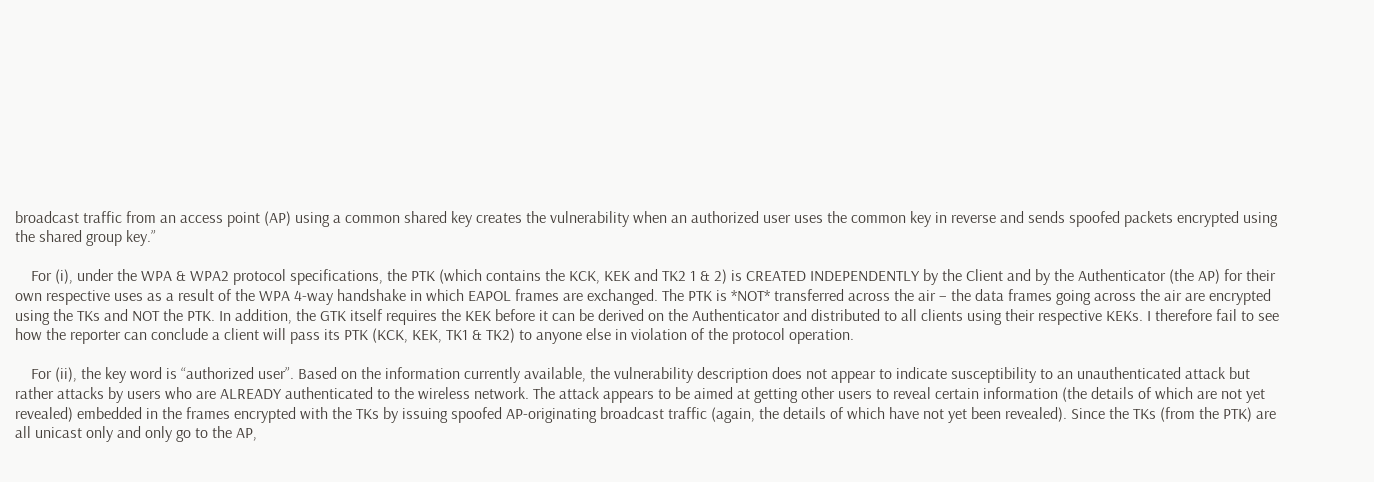broadcast traffic from an access point (AP) using a common shared key creates the vulnerability when an authorized user uses the common key in reverse and sends spoofed packets encrypted using the shared group key.”

    For (i), under the WPA & WPA2 protocol specifications, the PTK (which contains the KCK, KEK and TK2 1 & 2) is CREATED INDEPENDENTLY by the Client and by the Authenticator (the AP) for their own respective uses as a result of the WPA 4-way handshake in which EAPOL frames are exchanged. The PTK is *NOT* transferred across the air – the data frames going across the air are encrypted using the TKs and NOT the PTK. In addition, the GTK itself requires the KEK before it can be derived on the Authenticator and distributed to all clients using their respective KEKs. I therefore fail to see how the reporter can conclude a client will pass its PTK (KCK, KEK, TK1 & TK2) to anyone else in violation of the protocol operation.

    For (ii), the key word is “authorized user”. Based on the information currently available, the vulnerability description does not appear to indicate susceptibility to an unauthenticated attack but rather attacks by users who are ALREADY authenticated to the wireless network. The attack appears to be aimed at getting other users to reveal certain information (the details of which are not yet revealed) embedded in the frames encrypted with the TKs by issuing spoofed AP-originating broadcast traffic (again, the details of which have not yet been revealed). Since the TKs (from the PTK) are all unicast only and only go to the AP,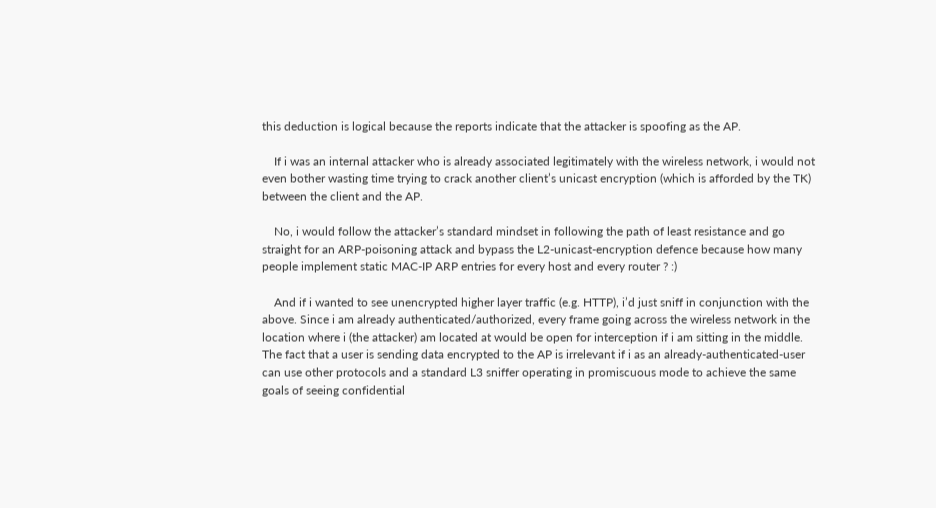this deduction is logical because the reports indicate that the attacker is spoofing as the AP.

    If i was an internal attacker who is already associated legitimately with the wireless network, i would not even bother wasting time trying to crack another client’s unicast encryption (which is afforded by the TK) between the client and the AP.

    No, i would follow the attacker’s standard mindset in following the path of least resistance and go straight for an ARP-poisoning attack and bypass the L2-unicast-encryption defence because how many people implement static MAC-IP ARP entries for every host and every router ? :)

    And if i wanted to see unencrypted higher layer traffic (e.g. HTTP), i’d just sniff in conjunction with the above. Since i am already authenticated/authorized, every frame going across the wireless network in the location where i (the attacker) am located at would be open for interception if i am sitting in the middle. The fact that a user is sending data encrypted to the AP is irrelevant if i as an already-authenticated-user can use other protocols and a standard L3 sniffer operating in promiscuous mode to achieve the same goals of seeing confidential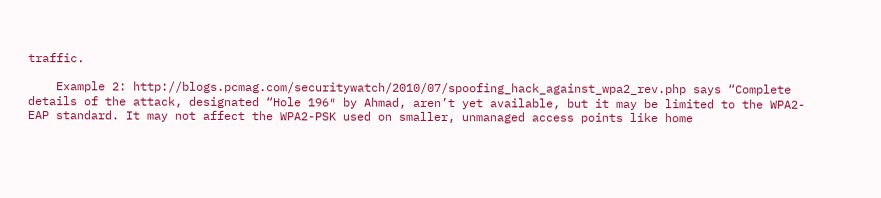traffic.

    Example 2: http://blogs.pcmag.com/securitywatch/2010/07/spoofing_hack_against_wpa2_rev.php says “Complete details of the attack, designated “Hole 196″ by Ahmad, aren’t yet available, but it may be limited to the WPA2-EAP standard. It may not affect the WPA2-PSK used on smaller, unmanaged access points like home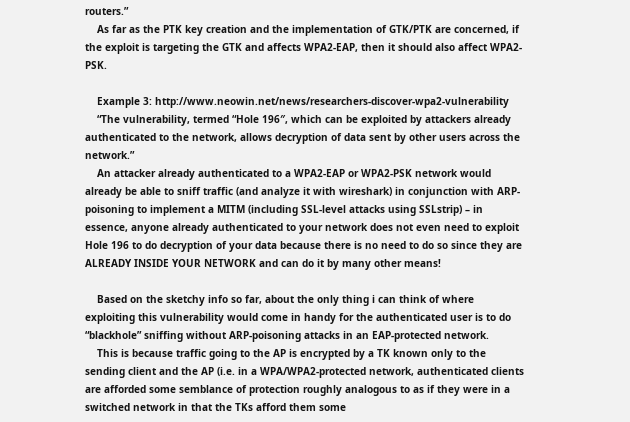routers.”
    As far as the PTK key creation and the implementation of GTK/PTK are concerned, if the exploit is targeting the GTK and affects WPA2-EAP, then it should also affect WPA2-PSK.

    Example 3: http://www.neowin.net/news/researchers-discover-wpa2-vulnerability
    “The vulnerability, termed “Hole 196″, which can be exploited by attackers already authenticated to the network, allows decryption of data sent by other users across the network.”
    An attacker already authenticated to a WPA2-EAP or WPA2-PSK network would already be able to sniff traffic (and analyze it with wireshark) in conjunction with ARP-poisoning to implement a MITM (including SSL-level attacks using SSLstrip) – in essence, anyone already authenticated to your network does not even need to exploit Hole 196 to do decryption of your data because there is no need to do so since they are ALREADY INSIDE YOUR NETWORK and can do it by many other means!

    Based on the sketchy info so far, about the only thing i can think of where exploiting this vulnerability would come in handy for the authenticated user is to do “blackhole” sniffing without ARP-poisoning attacks in an EAP-protected network.
    This is because traffic going to the AP is encrypted by a TK known only to the sending client and the AP (i.e. in a WPA/WPA2-protected network, authenticated clients are afforded some semblance of protection roughly analogous to as if they were in a switched network in that the TKs afford them some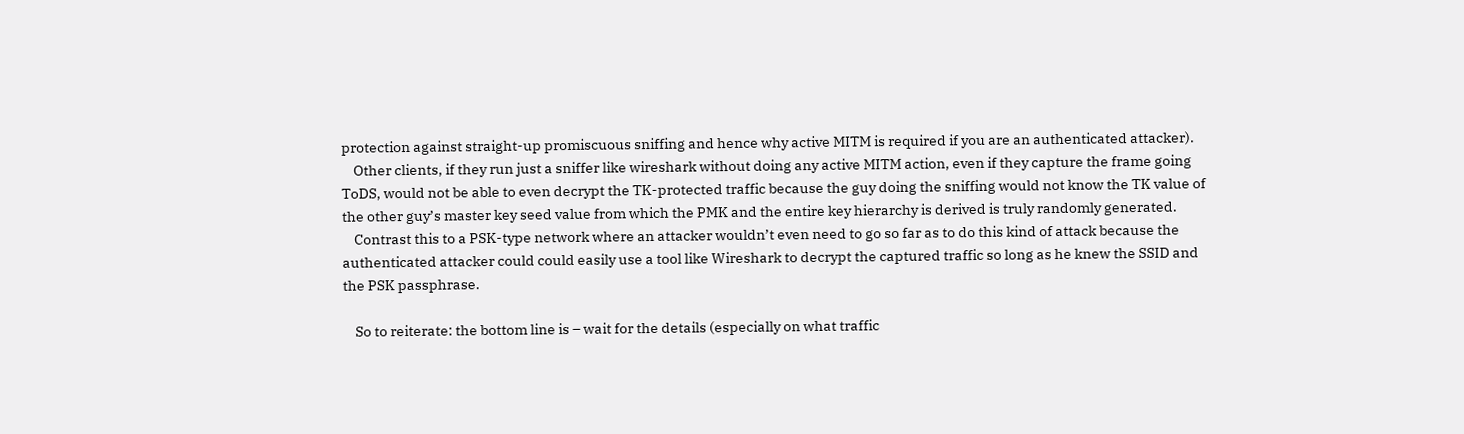protection against straight-up promiscuous sniffing and hence why active MITM is required if you are an authenticated attacker).
    Other clients, if they run just a sniffer like wireshark without doing any active MITM action, even if they capture the frame going ToDS, would not be able to even decrypt the TK-protected traffic because the guy doing the sniffing would not know the TK value of the other guy’s master key seed value from which the PMK and the entire key hierarchy is derived is truly randomly generated.
    Contrast this to a PSK-type network where an attacker wouldn’t even need to go so far as to do this kind of attack because the authenticated attacker could could easily use a tool like Wireshark to decrypt the captured traffic so long as he knew the SSID and the PSK passphrase.

    So to reiterate: the bottom line is – wait for the details (especially on what traffic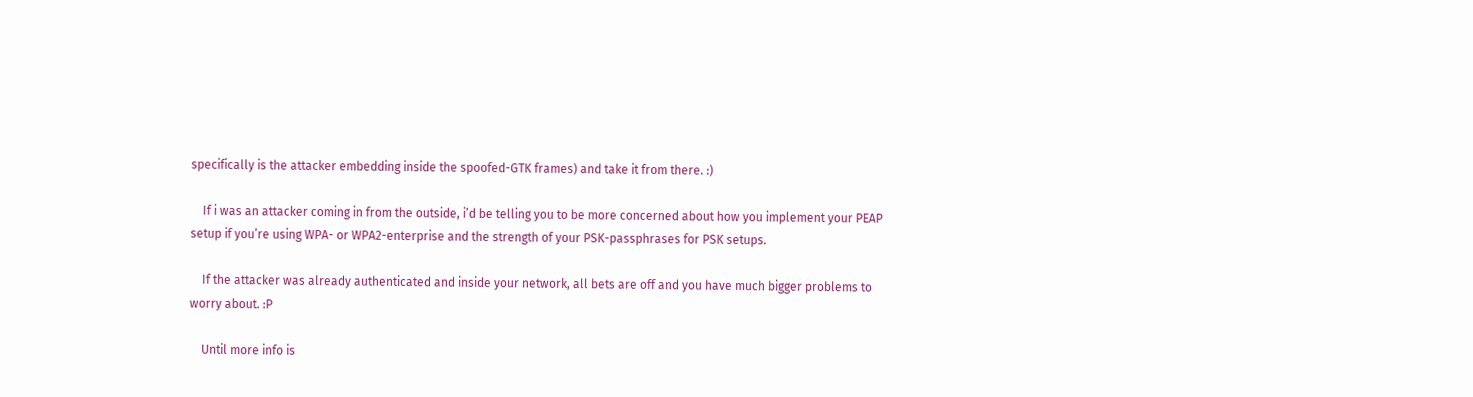specifically is the attacker embedding inside the spoofed-GTK frames) and take it from there. :)

    If i was an attacker coming in from the outside, i’d be telling you to be more concerned about how you implement your PEAP setup if you’re using WPA- or WPA2-enterprise and the strength of your PSK-passphrases for PSK setups.

    If the attacker was already authenticated and inside your network, all bets are off and you have much bigger problems to worry about. :P

    Until more info is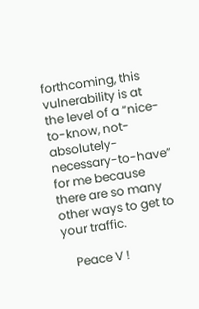forthcoming, this vulnerability is at the level of a “nice-to-know, not-absolutely-necessary-to-have” for me because there are so many other ways to get to your traffic.

    Peace V !